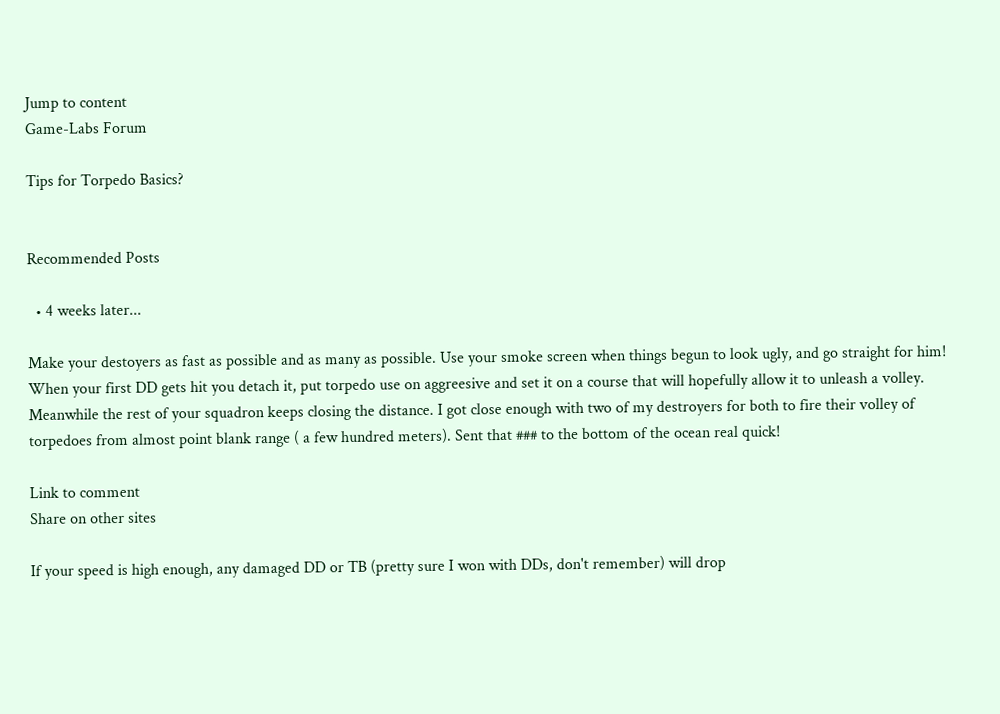Jump to content
Game-Labs Forum

Tips for Torpedo Basics?


Recommended Posts

  • 4 weeks later...

Make your destoyers as fast as possible and as many as possible. Use your smoke screen when things begun to look ugly, and go straight for him! When your first DD gets hit you detach it, put torpedo use on aggreesive and set it on a course that will hopefully allow it to unleash a volley. Meanwhile the rest of your squadron keeps closing the distance. I got close enough with two of my destroyers for both to fire their volley of torpedoes from almost point blank range ( a few hundred meters). Sent that ### to the bottom of the ocean real quick!

Link to comment
Share on other sites

If your speed is high enough, any damaged DD or TB (pretty sure I won with DDs, don't remember) will drop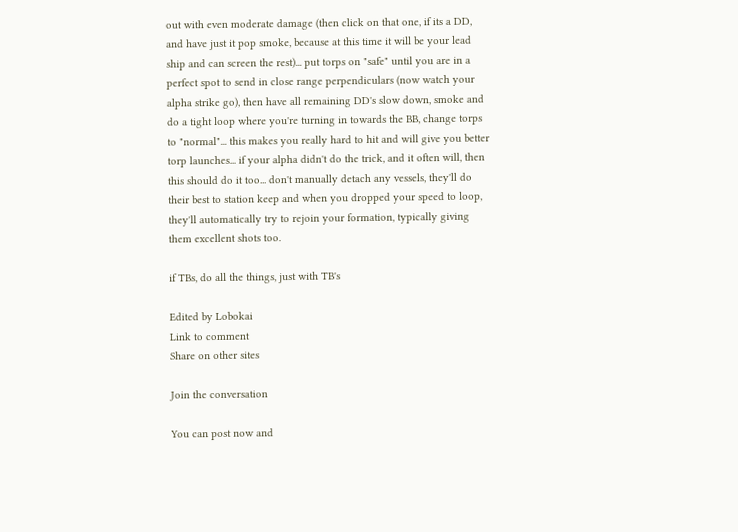out with even moderate damage (then click on that one, if its a DD, and have just it pop smoke, because at this time it will be your lead ship and can screen the rest)... put torps on "safe" until you are in a perfect spot to send in close range perpendiculars (now watch your alpha strike go), then have all remaining DD's slow down, smoke and do a tight loop where you're turning in towards the BB, change torps to "normal"... this makes you really hard to hit and will give you better torp launches... if your alpha didn't do the trick, and it often will, then this should do it too... don't manually detach any vessels, they'll do their best to station keep and when you dropped your speed to loop, they'll automatically try to rejoin your formation, typically giving them excellent shots too.

if TBs, do all the things, just with TB's

Edited by Lobokai
Link to comment
Share on other sites

Join the conversation

You can post now and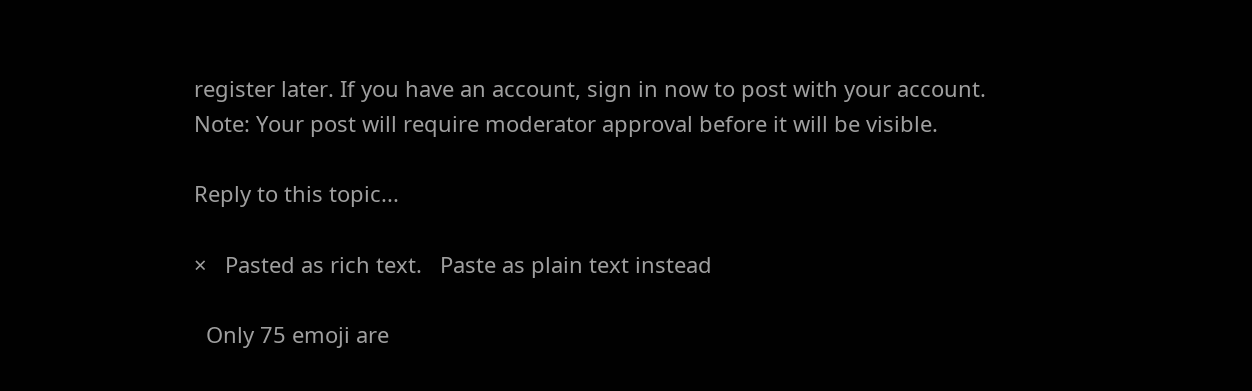register later. If you have an account, sign in now to post with your account.
Note: Your post will require moderator approval before it will be visible.

Reply to this topic...

×   Pasted as rich text.   Paste as plain text instead

  Only 75 emoji are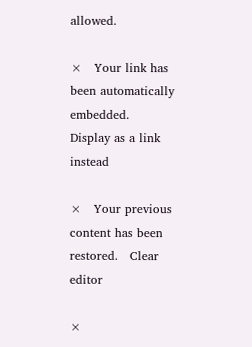allowed.

×   Your link has been automatically embedded.   Display as a link instead

×   Your previous content has been restored.   Clear editor

×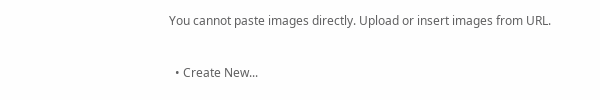You cannot paste images directly. Upload or insert images from URL.


  • Create New...